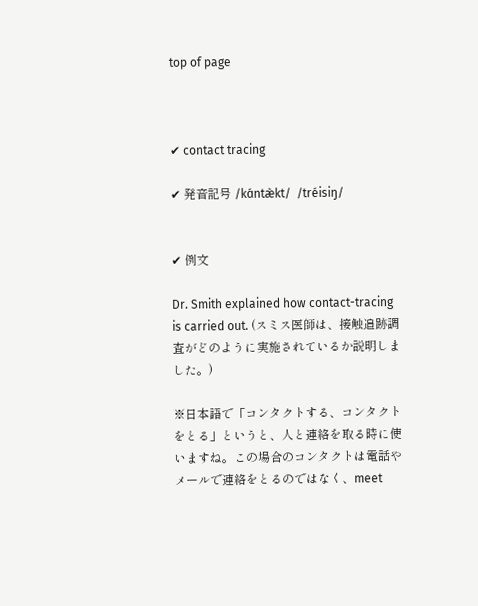top of page



✔ contact tracing

✔ 発音記号 /kɑ́ntæ̀kt/  /tréisiŋ/


✔ 例文

Dr. Smith explained how contact-tracing is carried out. (スミス医師は、接触追跡調査がどのように実施されているか説明しました。)

※日本語で「コンタクトする、コンタクトをとる」というと、人と連絡を取る時に使いますね。この場合のコンタクトは電話やメールで連絡をとるのではなく、meet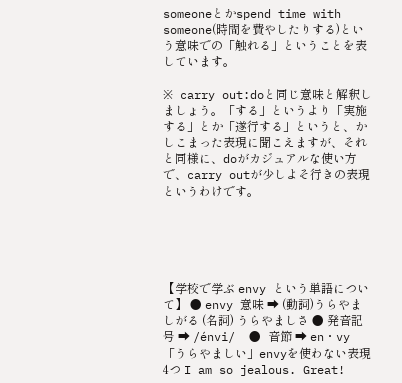someoneとかspend time with someone(時間を費やしたりする)という意味での「触れる」ということを表しています。

※ carry out:doと同じ意味と解釈しましょう。「する」というより「実施する」とか「遂行する」というと、かしこまった表現に聞こえますが、それと同様に、doがカジュアルな使い方で、carry outが少しよそ行きの表現というわけです。





【学校で学ぶ envy という単語について】 ● envy 意味 ➡ (動詞)うらやましがる (名詞) うらやましさ ● 発音記号 ➡ /énvi/  ● 音節 ➡ en・vy 「うらやましい」envyを使わない表現4つ I am so jealous. Great!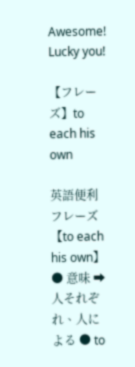Awesome! Lucky you!

【フレーズ】to each his own

英語便利フレーズ【to each his own】 ● 意味 ➡ 人それぞれ、人による ● to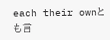each their ownとも言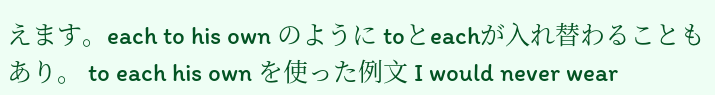えます。each to his own のように toとeachが入れ替わることもあり。 to each his own を使った例文 I would never wear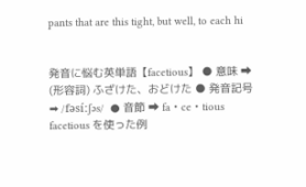pants that are this tight, but well, to each hi


発音に悩む英単語【facetious】 ● 意味 ➡ (形容詞) ふざけた、おどけた ● 発音記号 ➡ /fəsíːʃəs/  ● 音節 ➡ fa・ce・tious facetious を使った例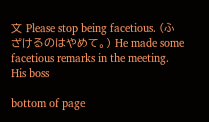文 Please stop being facetious. (ふざけるのはやめて。) He made some facetious remarks in the meeting. His boss

bottom of page